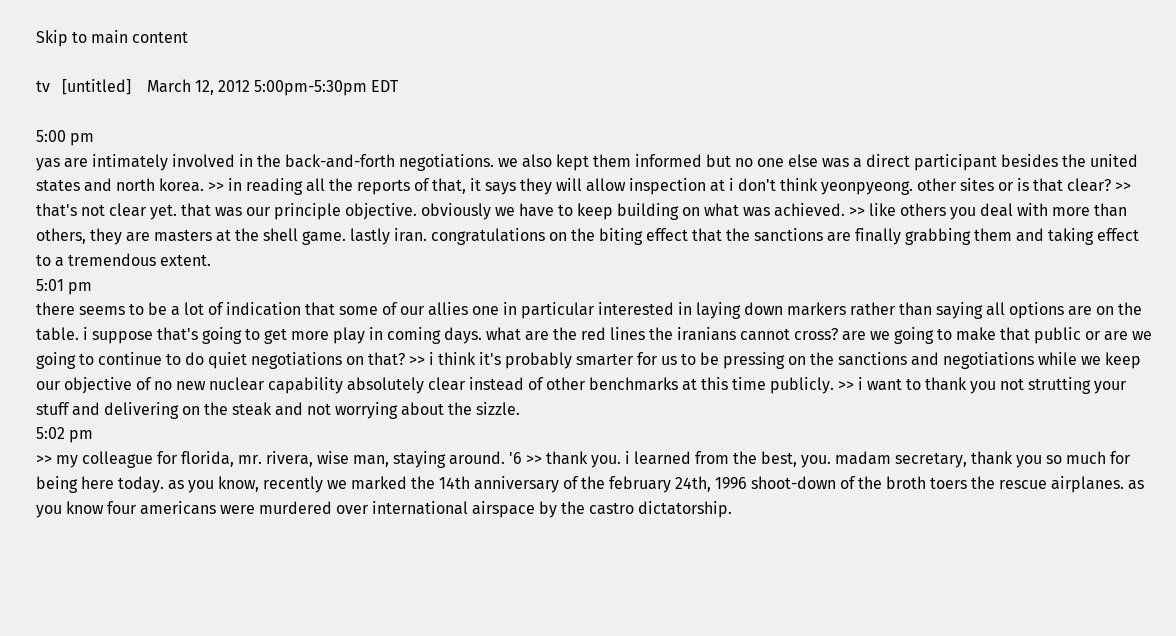Skip to main content

tv   [untitled]    March 12, 2012 5:00pm-5:30pm EDT

5:00 pm
yas are intimately involved in the back-and-forth negotiations. we also kept them informed but no one else was a direct participant besides the united states and north korea. >> in reading all the reports of that, it says they will allow inspection at i don't think yeonpyeong. other sites or is that clear? >> that's not clear yet. that was our principle objective. obviously we have to keep building on what was achieved. >> like others you deal with more than others, they are masters at the shell game. lastly iran. congratulations on the biting effect that the sanctions are finally grabbing them and taking effect to a tremendous extent.
5:01 pm
there seems to be a lot of indication that some of our allies one in particular interested in laying down markers rather than saying all options are on the table. i suppose that's going to get more play in coming days. what are the red lines the iranians cannot cross? are we going to make that public or are we going to continue to do quiet negotiations on that? >> i think it's probably smarter for us to be pressing on the sanctions and negotiations while we keep our objective of no new nuclear capability absolutely clear instead of other benchmarks at this time publicly. >> i want to thank you not strutting your stuff and delivering on the steak and not worrying about the sizzle.
5:02 pm
>> my colleague for florida, mr. rivera, wise man, staying around. '6 >> thank you. i learned from the best, you. madam secretary, thank you so much for being here today. as you know, recently we marked the 14th anniversary of the february 24th, 1996 shoot-down of the broth toers the rescue airplanes. as you know four americans were murdered over international airspace by the castro dictatorship.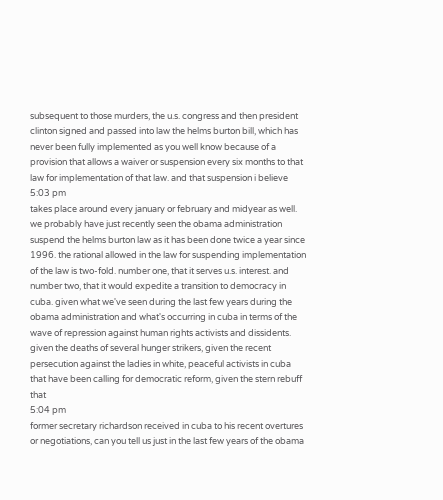subsequent to those murders, the u.s. congress and then president clinton signed and passed into law the helms burton bill, which has never been fully implemented as you well know because of a provision that allows a waiver or suspension every six months to that law for implementation of that law. and that suspension i believe
5:03 pm
takes place around every january or february and midyear as well. we probably have just recently seen the obama administration suspend the helms burton law as it has been done twice a year since 1996. the rational allowed in the law for suspending implementation of the law is two-fold. number one, that it serves u.s. interest. and number two, that it would expedite a transition to democracy in cuba. given what we've seen during the last few years during the obama administration and what's occurring in cuba in terms of the wave of repression against human rights activists and dissidents. given the deaths of several hunger strikers, given the recent persecution against the ladies in white, peaceful activists in cuba that have been calling for democratic reform, given the stern rebuff that
5:04 pm
former secretary richardson received in cuba to his recent overtures or negotiations, can you tell us just in the last few years of the obama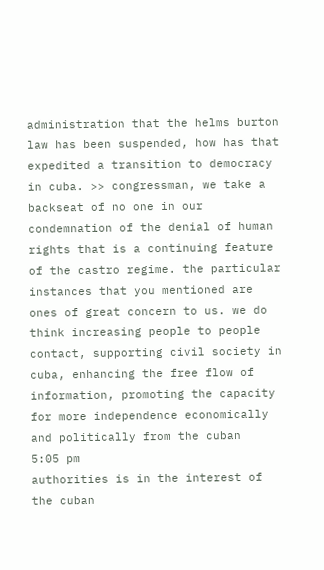administration that the helms burton law has been suspended, how has that expedited a transition to democracy in cuba. >> congressman, we take a backseat of no one in our condemnation of the denial of human rights that is a continuing feature of the castro regime. the particular instances that you mentioned are ones of great concern to us. we do think increasing people to people contact, supporting civil society in cuba, enhancing the free flow of information, promoting the capacity for more independence economically and politically from the cuban
5:05 pm
authorities is in the interest of the cuban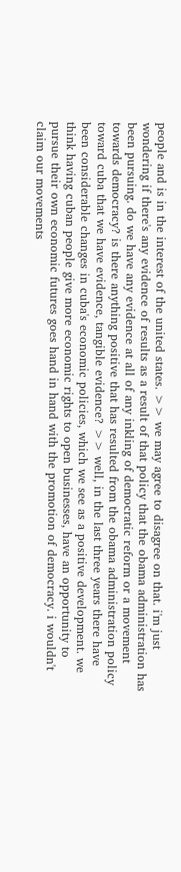people and is in the interest of the united states. >> we may agree to disagree on that. i'm just wondering if there's any evidence of results as a result of that policy that the obama administration has been pursuing. do we have any evidence at all of any inkling of democratic reform or a movement towards democracy? is there anything positive that has resulted from the obama administration policy toward cuba that we have evidence, tangible evidence? >> well, in the last three years there have been considerable changes in cuba's economic policies, which we see as a positive development. we think having cuban people give more economic rights to open businesses, have an opportunity to pursue their own economic futures goes hand in hand with the promotion of democracy. i wouldn't claim our movements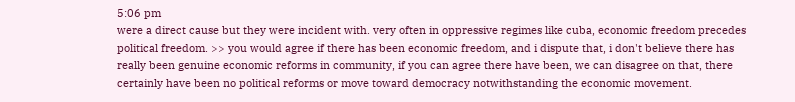5:06 pm
were a direct cause but they were incident with. very often in oppressive regimes like cuba, economic freedom precedes political freedom. >> you would agree if there has been economic freedom, and i dispute that, i don't believe there has really been genuine economic reforms in community, if you can agree there have been, we can disagree on that, there certainly have been no political reforms or move toward democracy notwithstanding the economic movement.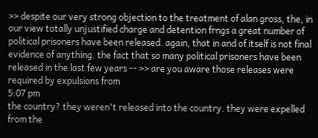>> despite our very strong objection to the treatment of alan gross, the, in our view totally unjustified charge and detention frngs a great number of political prisoners have been released. again, that in and of itself is not final evidence of anything. the fact that so many political prisoners have been released in the last few years -- >> are you aware those releases were required by expulsions from
5:07 pm
the country? they weren't released into the country. they were expelled from the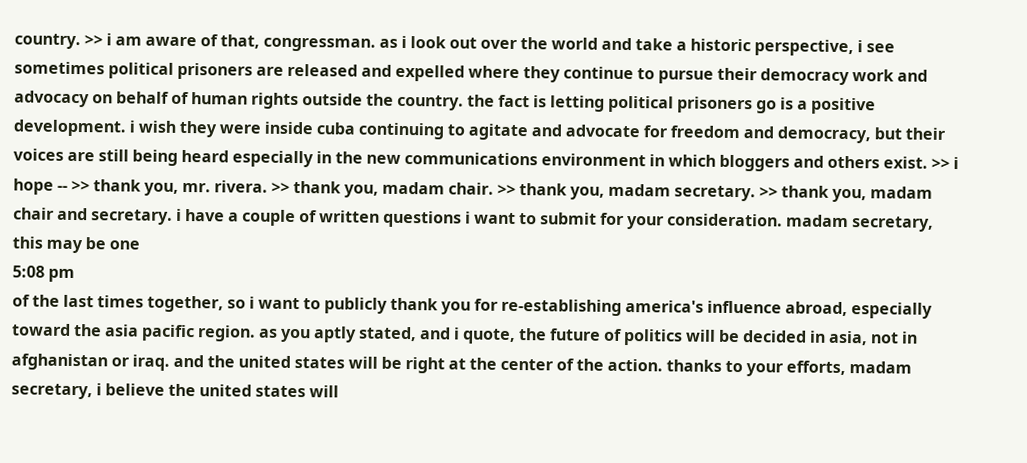country. >> i am aware of that, congressman. as i look out over the world and take a historic perspective, i see sometimes political prisoners are released and expelled where they continue to pursue their democracy work and advocacy on behalf of human rights outside the country. the fact is letting political prisoners go is a positive development. i wish they were inside cuba continuing to agitate and advocate for freedom and democracy, but their voices are still being heard especially in the new communications environment in which bloggers and others exist. >> i hope -- >> thank you, mr. rivera. >> thank you, madam chair. >> thank you, madam secretary. >> thank you, madam chair and secretary. i have a couple of written questions i want to submit for your consideration. madam secretary, this may be one
5:08 pm
of the last times together, so i want to publicly thank you for re-establishing america's influence abroad, especially toward the asia pacific region. as you aptly stated, and i quote, the future of politics will be decided in asia, not in afghanistan or iraq. and the united states will be right at the center of the action. thanks to your efforts, madam secretary, i believe the united states will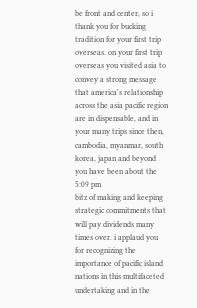be front and center, so i thank you for bucking tradition for your first trip overseas. on your first trip overseas you visited asia to convey a strong message that america's relationship across the asia pacific region are in dispensable, and in your many trips since then, cambodia, myanmar, south korea, japan and beyond you have been about the
5:09 pm
bitz of making and keeping strategic commitments that will pay dividends many times over. i applaud you for recognizing the importance of pacific island nations in this multifaceted undertaking and in the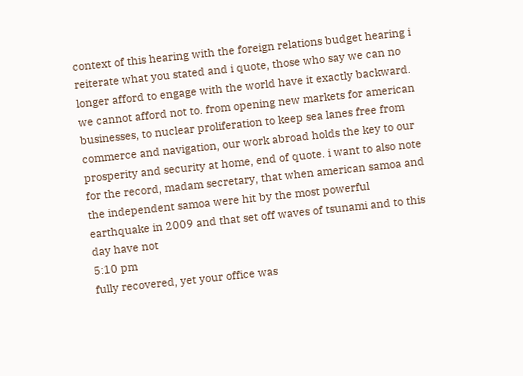context of this hearing with the foreign relations budget hearing i reiterate what you stated and i quote, those who say we can no longer afford to engage with the world have it exactly backward. we cannot afford not to. from opening new markets for american businesses, to nuclear proliferation to keep sea lanes free from commerce and navigation, our work abroad holds the key to our prosperity and security at home, end of quote. i want to also note for the record, madam secretary, that when american samoa and the independent samoa were hit by the most powerful earthquake in 2009 and that set off waves of tsunami and to this day have not
5:10 pm
fully recovered, yet your office was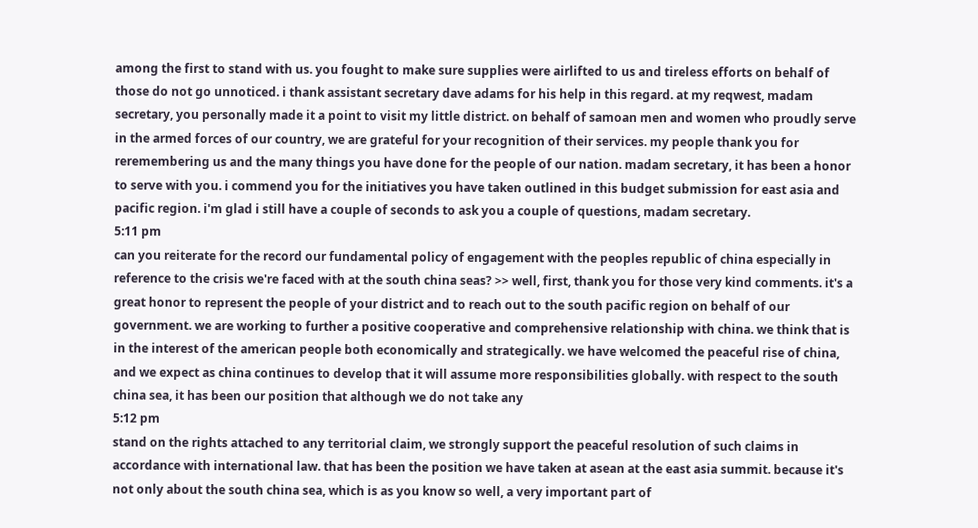among the first to stand with us. you fought to make sure supplies were airlifted to us and tireless efforts on behalf of those do not go unnoticed. i thank assistant secretary dave adams for his help in this regard. at my reqwest, madam secretary, you personally made it a point to visit my little district. on behalf of samoan men and women who proudly serve in the armed forces of our country, we are grateful for your recognition of their services. my people thank you for reremembering us and the many things you have done for the people of our nation. madam secretary, it has been a honor to serve with you. i commend you for the initiatives you have taken outlined in this budget submission for east asia and pacific region. i'm glad i still have a couple of seconds to ask you a couple of questions, madam secretary.
5:11 pm
can you reiterate for the record our fundamental policy of engagement with the peoples republic of china especially in reference to the crisis we're faced with at the south china seas? >> well, first, thank you for those very kind comments. it's a great honor to represent the people of your district and to reach out to the south pacific region on behalf of our government. we are working to further a positive cooperative and comprehensive relationship with china. we think that is in the interest of the american people both economically and strategically. we have welcomed the peaceful rise of china, and we expect as china continues to develop that it will assume more responsibilities globally. with respect to the south china sea, it has been our position that although we do not take any
5:12 pm
stand on the rights attached to any territorial claim, we strongly support the peaceful resolution of such claims in accordance with international law. that has been the position we have taken at asean at the east asia summit. because it's not only about the south china sea, which is as you know so well, a very important part of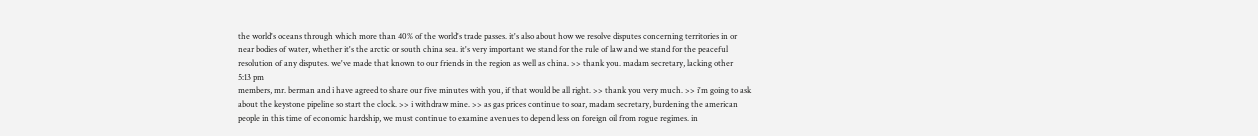the world's oceans through which more than 40% of the world's trade passes. it's also about how we resolve disputes concerning territories in or near bodies of water, whether it's the arctic or south china sea. it's very important we stand for the rule of law and we stand for the peaceful resolution of any disputes. we've made that known to our friends in the region as well as china. >> thank you. madam secretary, lacking other
5:13 pm
members, mr. berman and i have agreed to share our five minutes with you, if that would be all right. >> thank you very much. >> i'm going to ask about the keystone pipeline so start the clock. >> i withdraw mine. >> as gas prices continue to soar, madam secretary, burdening the american people in this time of economic hardship, we must continue to examine avenues to depend less on foreign oil from rogue regimes. in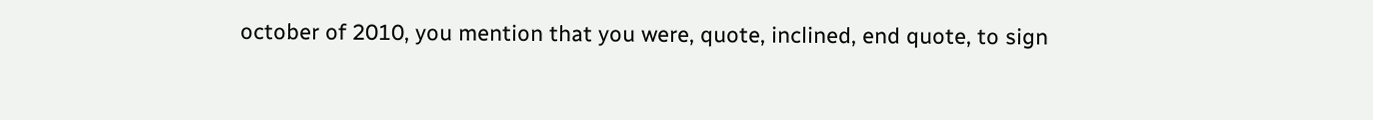october of 2010, you mention that you were, quote, inclined, end quote, to sign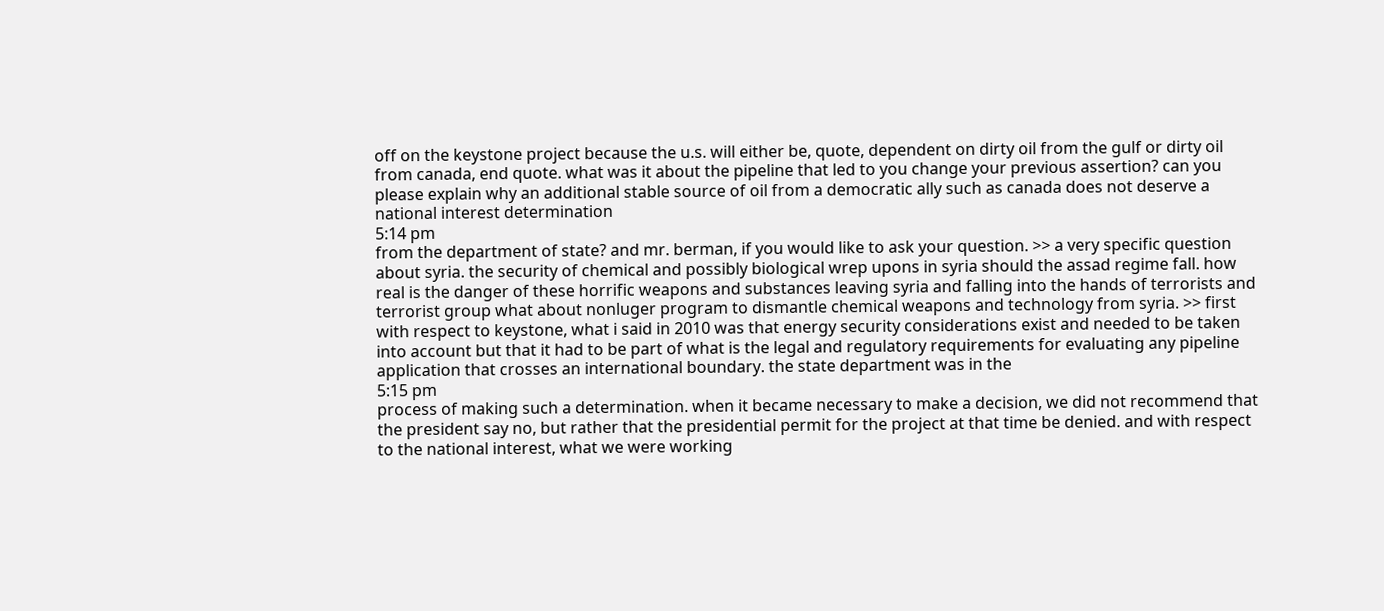off on the keystone project because the u.s. will either be, quote, dependent on dirty oil from the gulf or dirty oil from canada, end quote. what was it about the pipeline that led to you change your previous assertion? can you please explain why an additional stable source of oil from a democratic ally such as canada does not deserve a national interest determination
5:14 pm
from the department of state? and mr. berman, if you would like to ask your question. >> a very specific question about syria. the security of chemical and possibly biological wrep upons in syria should the assad regime fall. how real is the danger of these horrific weapons and substances leaving syria and falling into the hands of terrorists and terrorist group what about nonluger program to dismantle chemical weapons and technology from syria. >> first with respect to keystone, what i said in 2010 was that energy security considerations exist and needed to be taken into account but that it had to be part of what is the legal and regulatory requirements for evaluating any pipeline application that crosses an international boundary. the state department was in the
5:15 pm
process of making such a determination. when it became necessary to make a decision, we did not recommend that the president say no, but rather that the presidential permit for the project at that time be denied. and with respect to the national interest, what we were working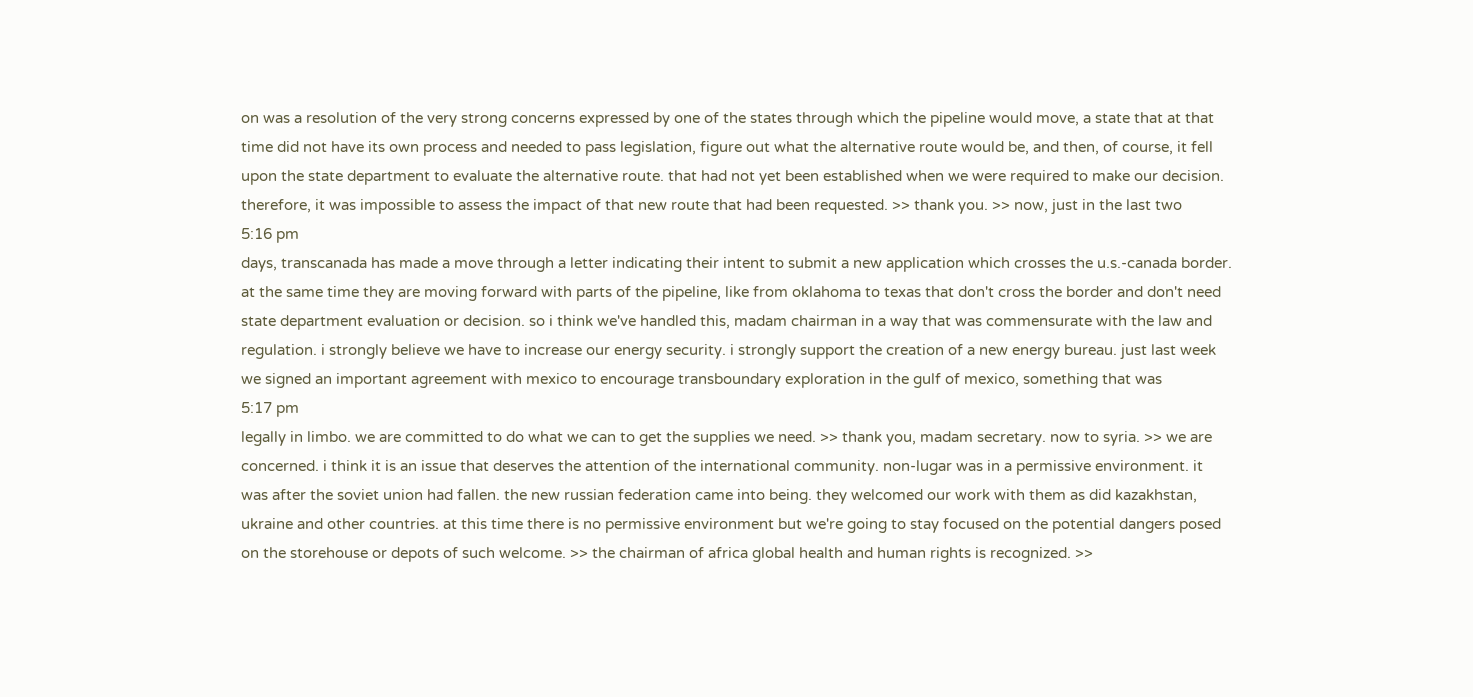on was a resolution of the very strong concerns expressed by one of the states through which the pipeline would move, a state that at that time did not have its own process and needed to pass legislation, figure out what the alternative route would be, and then, of course, it fell upon the state department to evaluate the alternative route. that had not yet been established when we were required to make our decision. therefore, it was impossible to assess the impact of that new route that had been requested. >> thank you. >> now, just in the last two
5:16 pm
days, transcanada has made a move through a letter indicating their intent to submit a new application which crosses the u.s.-canada border. at the same time they are moving forward with parts of the pipeline, like from oklahoma to texas that don't cross the border and don't need state department evaluation or decision. so i think we've handled this, madam chairman in a way that was commensurate with the law and regulation. i strongly believe we have to increase our energy security. i strongly support the creation of a new energy bureau. just last week we signed an important agreement with mexico to encourage transboundary exploration in the gulf of mexico, something that was
5:17 pm
legally in limbo. we are committed to do what we can to get the supplies we need. >> thank you, madam secretary. now to syria. >> we are concerned. i think it is an issue that deserves the attention of the international community. non-lugar was in a permissive environment. it was after the soviet union had fallen. the new russian federation came into being. they welcomed our work with them as did kazakhstan, ukraine and other countries. at this time there is no permissive environment but we're going to stay focused on the potential dangers posed on the storehouse or depots of such welcome. >> the chairman of africa global health and human rights is recognized. >>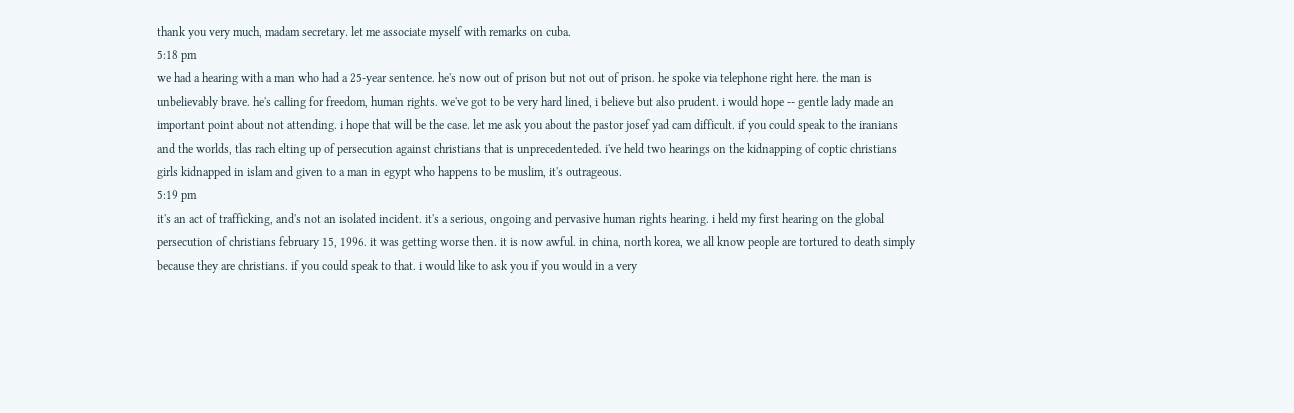thank you very much, madam secretary. let me associate myself with remarks on cuba.
5:18 pm
we had a hearing with a man who had a 25-year sentence. he's now out of prison but not out of prison. he spoke via telephone right here. the man is unbelievably brave. he's calling for freedom, human rights. we've got to be very hard lined, i believe but also prudent. i would hope -- gentle lady made an important point about not attending. i hope that will be the case. let me ask you about the pastor josef yad cam difficult. if you could speak to the iranians and the worlds, tlas rach elting up of persecution against christians that is unprecedenteded. i've held two hearings on the kidnapping of coptic christians girls kidnapped in islam and given to a man in egypt who happens to be muslim, it's outrageous.
5:19 pm
it's an act of trafficking, and's not an isolated incident. it's a serious, ongoing and pervasive human rights hearing. i held my first hearing on the global persecution of christians february 15, 1996. it was getting worse then. it is now awful. in china, north korea, we all know people are tortured to death simply because they are christians. if you could speak to that. i would like to ask you if you would in a very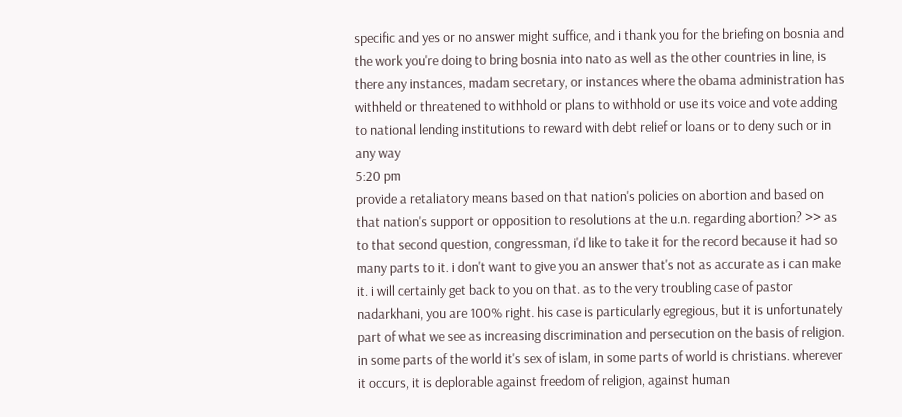specific and yes or no answer might suffice, and i thank you for the briefing on bosnia and the work you're doing to bring bosnia into nato as well as the other countries in line, is there any instances, madam secretary, or instances where the obama administration has withheld or threatened to withhold or plans to withhold or use its voice and vote adding to national lending institutions to reward with debt relief or loans or to deny such or in any way
5:20 pm
provide a retaliatory means based on that nation's policies on abortion and based on that nation's support or opposition to resolutions at the u.n. regarding abortion? >> as to that second question, congressman, i'd like to take it for the record because it had so many parts to it. i don't want to give you an answer that's not as accurate as i can make it. i will certainly get back to you on that. as to the very troubling case of pastor nadarkhani, you are 100% right. his case is particularly egregious, but it is unfortunately part of what we see as increasing discrimination and persecution on the basis of religion. in some parts of the world it's sex of islam, in some parts of world is christians. wherever it occurs, it is deplorable against freedom of religion, against human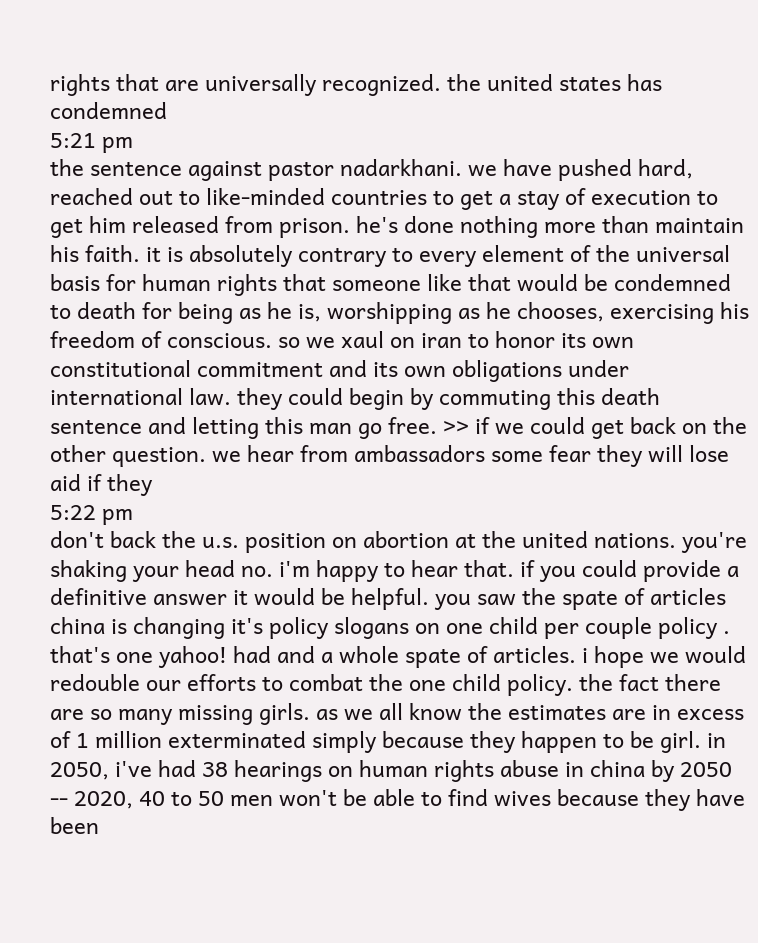rights that are universally recognized. the united states has condemned
5:21 pm
the sentence against pastor nadarkhani. we have pushed hard, reached out to like-minded countries to get a stay of execution to get him released from prison. he's done nothing more than maintain his faith. it is absolutely contrary to every element of the universal basis for human rights that someone like that would be condemned to death for being as he is, worshipping as he chooses, exercising his freedom of conscious. so we xaul on iran to honor its own constitutional commitment and its own obligations under international law. they could begin by commuting this death sentence and letting this man go free. >> if we could get back on the other question. we hear from ambassadors some fear they will lose aid if they
5:22 pm
don't back the u.s. position on abortion at the united nations. you're shaking your head no. i'm happy to hear that. if you could provide a definitive answer it would be helpful. you saw the spate of articles china is changing it's policy slogans on one child per couple policy . that's one yahoo! had and a whole spate of articles. i hope we would redouble our efforts to combat the one child policy. the fact there are so many missing girls. as we all know the estimates are in excess of 1 million exterminated simply because they happen to be girl. in 2050, i've had 38 hearings on human rights abuse in china by 2050 -- 2020, 40 to 50 men won't be able to find wives because they have been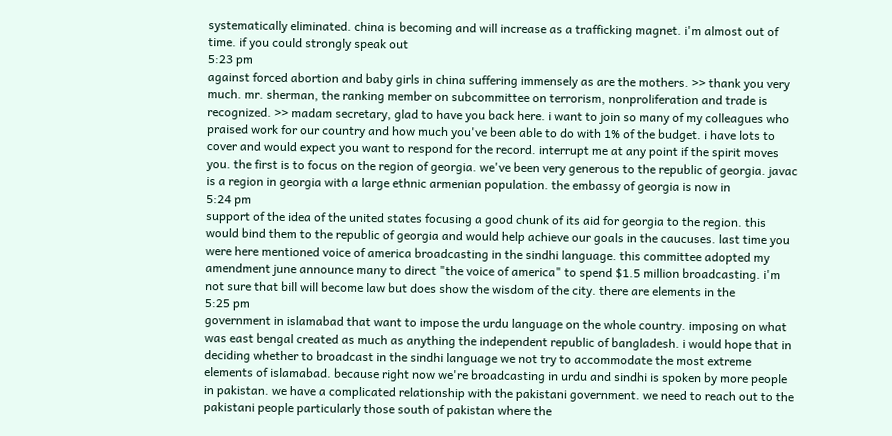systematically eliminated. china is becoming and will increase as a trafficking magnet. i'm almost out of time. if you could strongly speak out
5:23 pm
against forced abortion and baby girls in china suffering immensely as are the mothers. >> thank you very much. mr. sherman, the ranking member on subcommittee on terrorism, nonproliferation and trade is recognized. >> madam secretary, glad to have you back here. i want to join so many of my colleagues who praised work for our country and how much you've been able to do with 1% of the budget. i have lots to cover and would expect you want to respond for the record. interrupt me at any point if the spirit moves you. the first is to focus on the region of georgia. we've been very generous to the republic of georgia. javac is a region in georgia with a large ethnic armenian population. the embassy of georgia is now in
5:24 pm
support of the idea of the united states focusing a good chunk of its aid for georgia to the region. this would bind them to the republic of georgia and would help achieve our goals in the caucuses. last time you were here mentioned voice of america broadcasting in the sindhi language. this committee adopted my amendment june announce many to direct "the voice of america" to spend $1.5 million broadcasting. i'm not sure that bill will become law but does show the wisdom of the city. there are elements in the
5:25 pm
government in islamabad that want to impose the urdu language on the whole country. imposing on what was east bengal created as much as anything the independent republic of bangladesh. i would hope that in deciding whether to broadcast in the sindhi language we not try to accommodate the most extreme elements of islamabad. because right now we're broadcasting in urdu and sindhi is spoken by more people in pakistan. we have a complicated relationship with the pakistani government. we need to reach out to the pakistani people particularly those south of pakistan where the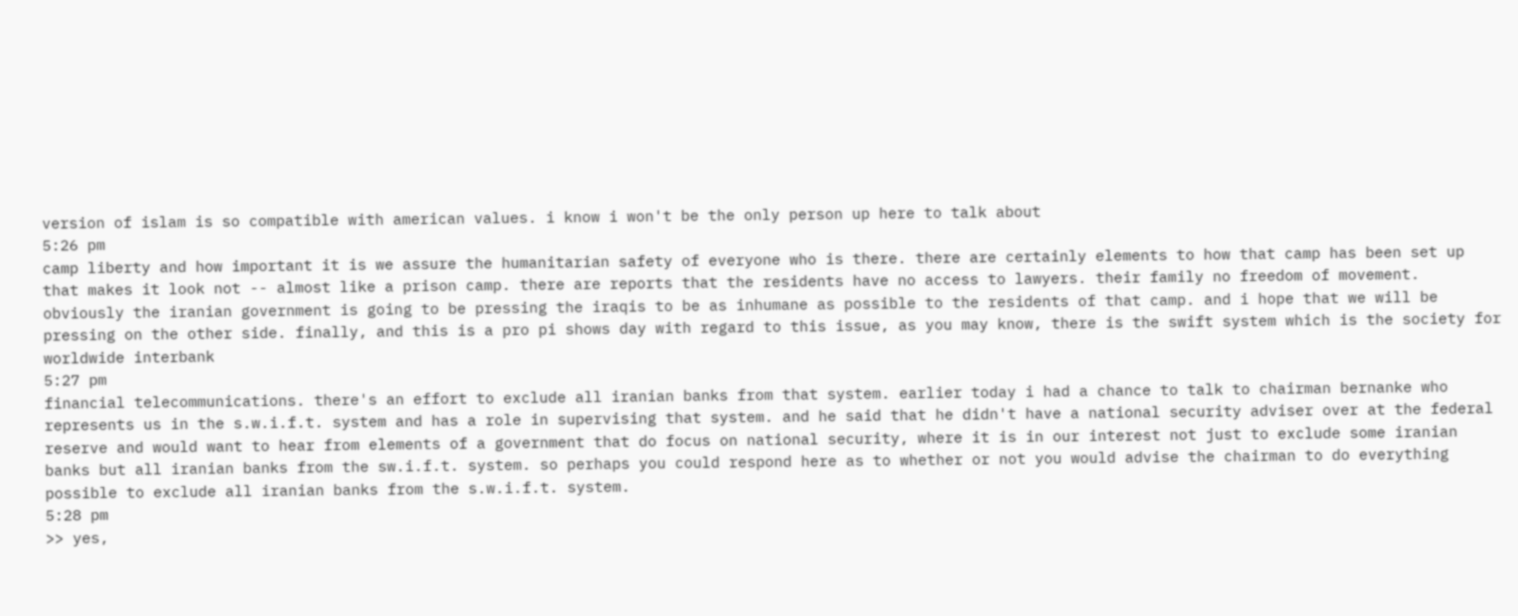version of islam is so compatible with american values. i know i won't be the only person up here to talk about
5:26 pm
camp liberty and how important it is we assure the humanitarian safety of everyone who is there. there are certainly elements to how that camp has been set up that makes it look not -- almost like a prison camp. there are reports that the residents have no access to lawyers. their family no freedom of movement. obviously the iranian government is going to be pressing the iraqis to be as inhumane as possible to the residents of that camp. and i hope that we will be pressing on the other side. finally, and this is a pro pi shows day with regard to this issue, as you may know, there is the swift system which is the society for worldwide interbank
5:27 pm
financial telecommunications. there's an effort to exclude all iranian banks from that system. earlier today i had a chance to talk to chairman bernanke who represents us in the s.w.i.f.t. system and has a role in supervising that system. and he said that he didn't have a national security adviser over at the federal reserve and would want to hear from elements of a government that do focus on national security, where it is in our interest not just to exclude some iranian banks but all iranian banks from the sw.i.f.t. system. so perhaps you could respond here as to whether or not you would advise the chairman to do everything possible to exclude all iranian banks from the s.w.i.f.t. system.
5:28 pm
>> yes,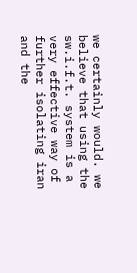we certainly would. we believe that using the sw.i.f.t. system is a very effective way of further isolating iran and the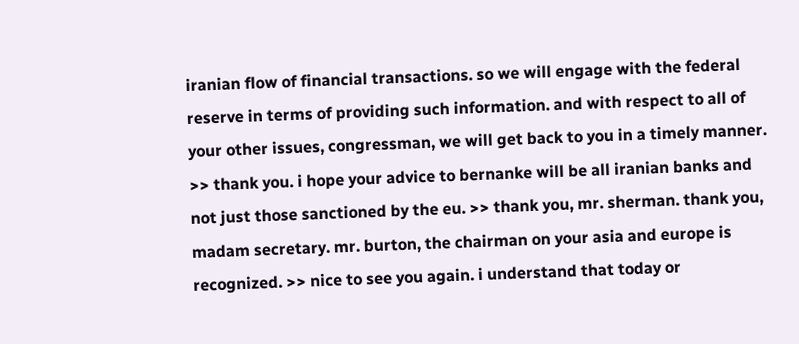iranian flow of financial transactions. so we will engage with the federal reserve in terms of providing such information. and with respect to all of your other issues, congressman, we will get back to you in a timely manner. >> thank you. i hope your advice to bernanke will be all iranian banks and not just those sanctioned by the eu. >> thank you, mr. sherman. thank you, madam secretary. mr. burton, the chairman on your asia and europe is recognized. >> nice to see you again. i understand that today or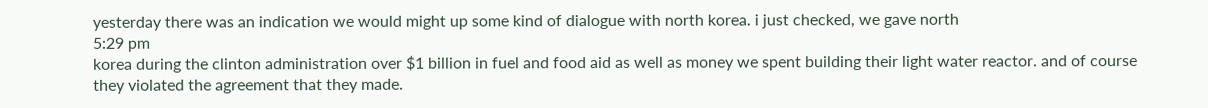yesterday there was an indication we would might up some kind of dialogue with north korea. i just checked, we gave north
5:29 pm
korea during the clinton administration over $1 billion in fuel and food aid as well as money we spent building their light water reactor. and of course they violated the agreement that they made.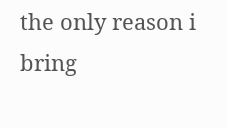the only reason i bring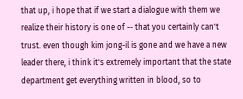that up, i hope that if we start a dialogue with them we realize their history is one of -- that you certainly can't trust. even though kim jong-il is gone and we have a new leader there, i think it's extremely important that the state department get everything written in blood, so to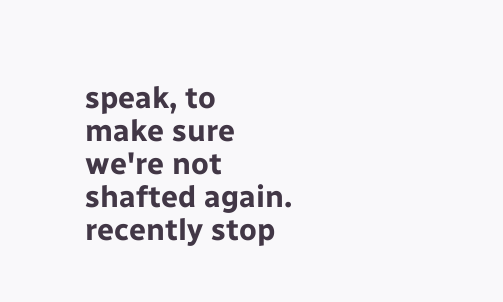speak, to make sure we're not shafted again. recently stop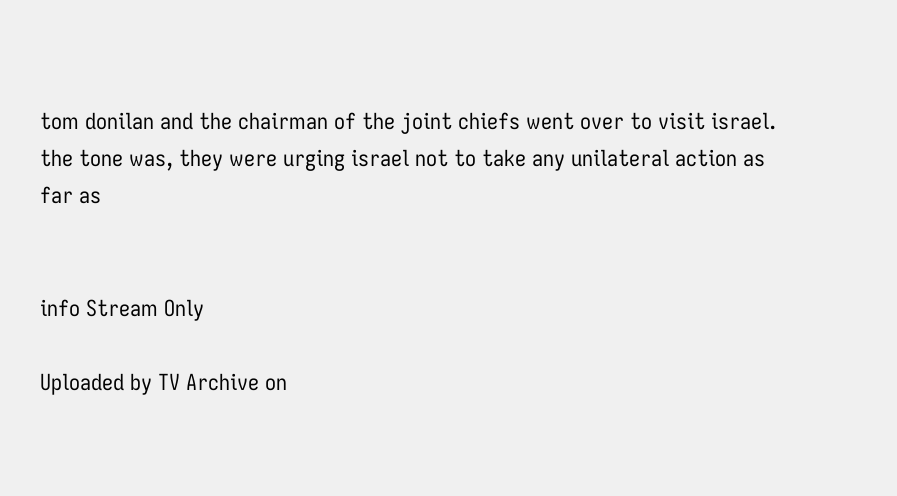tom donilan and the chairman of the joint chiefs went over to visit israel. the tone was, they were urging israel not to take any unilateral action as far as


info Stream Only

Uploaded by TV Archive on